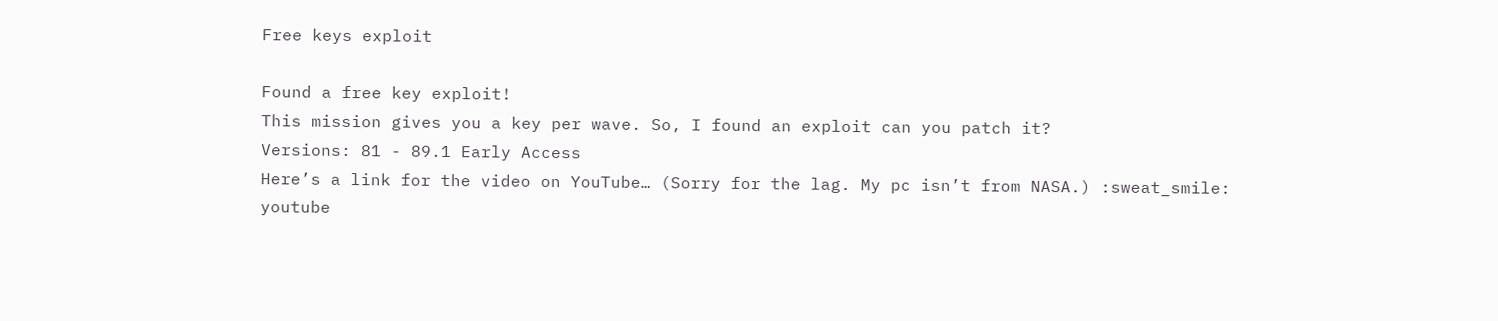Free keys exploit

Found a free key exploit!
This mission gives you a key per wave. So, I found an exploit can you patch it?
Versions: 81 - 89.1 Early Access
Here’s a link for the video on YouTube… (Sorry for the lag. My pc isn’t from NASA.) :sweat_smile:
youtube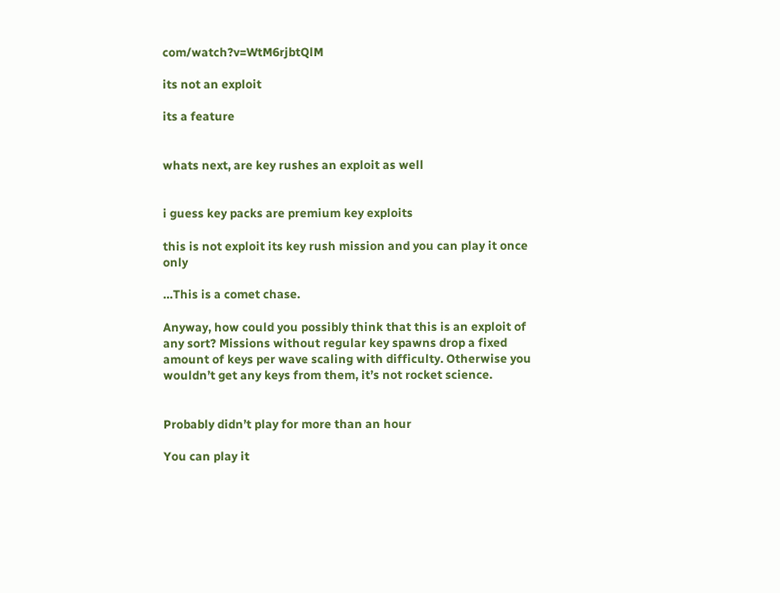com/watch?v=WtM6rjbtQlM

its not an exploit

its a feature


whats next, are key rushes an exploit as well


i guess key packs are premium key exploits

this is not exploit its key rush mission and you can play it once only

…This is a comet chase.

Anyway, how could you possibly think that this is an exploit of any sort? Missions without regular key spawns drop a fixed amount of keys per wave scaling with difficulty. Otherwise you wouldn’t get any keys from them, it’s not rocket science.


Probably didn’t play for more than an hour

You can play it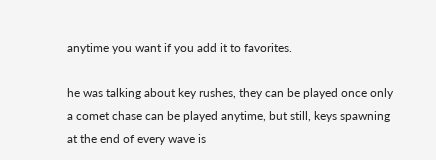anytime you want if you add it to favorites.

he was talking about key rushes, they can be played once only
a comet chase can be played anytime, but still, keys spawning at the end of every wave is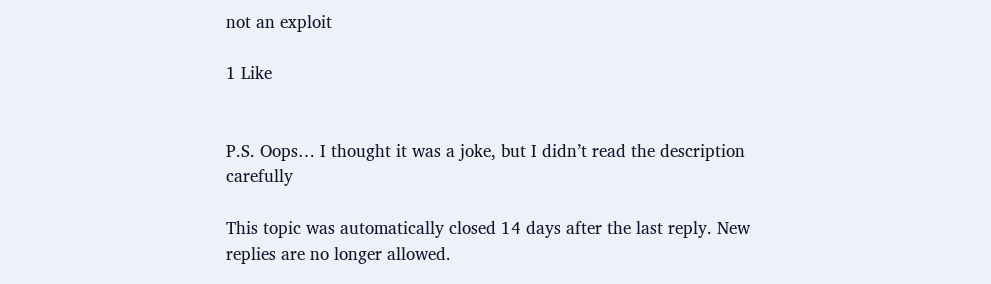not an exploit

1 Like


P.S. Oops… I thought it was a joke, but I didn’t read the description carefully

This topic was automatically closed 14 days after the last reply. New replies are no longer allowed.